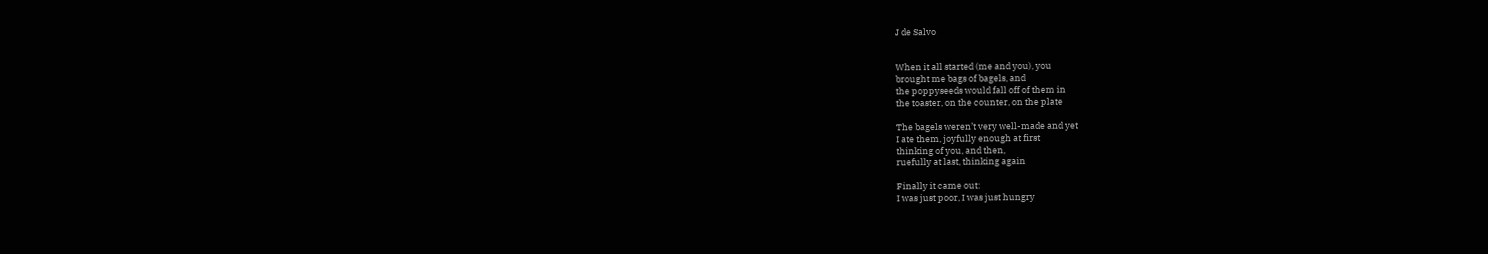J de Salvo


When it all started (me and you), you
brought me bags of bagels, and
the poppyseeds would fall off of them in
the toaster, on the counter, on the plate

The bagels weren’t very well-made and yet
I ate them, joyfully enough at first
thinking of you, and then,
ruefully at last, thinking again

Finally it came out:
I was just poor, I was just hungry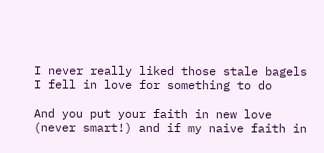I never really liked those stale bagels
I fell in love for something to do

And you put your faith in new love
(never smart!) and if my naive faith in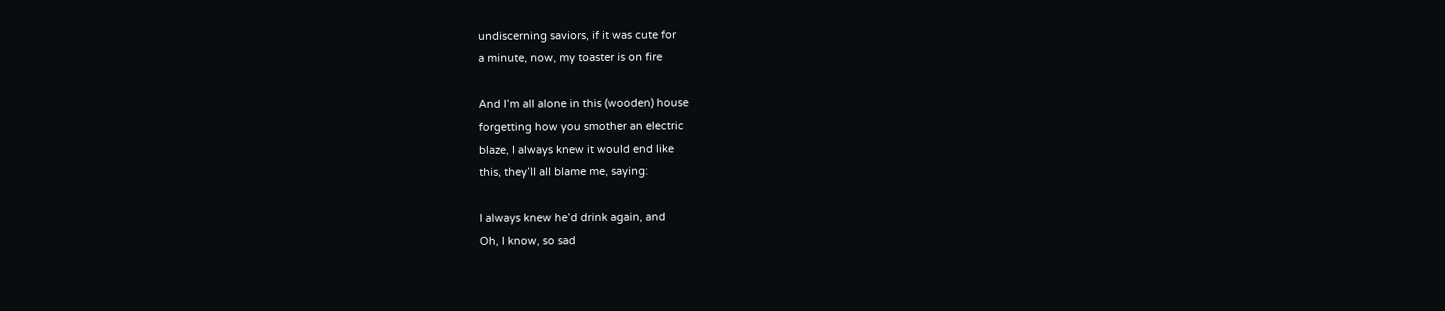undiscerning saviors, if it was cute for
a minute, now, my toaster is on fire

And I’m all alone in this (wooden) house
forgetting how you smother an electric
blaze, I always knew it would end like
this, they’ll all blame me, saying:

I always knew he’d drink again, and
Oh, I know, so sad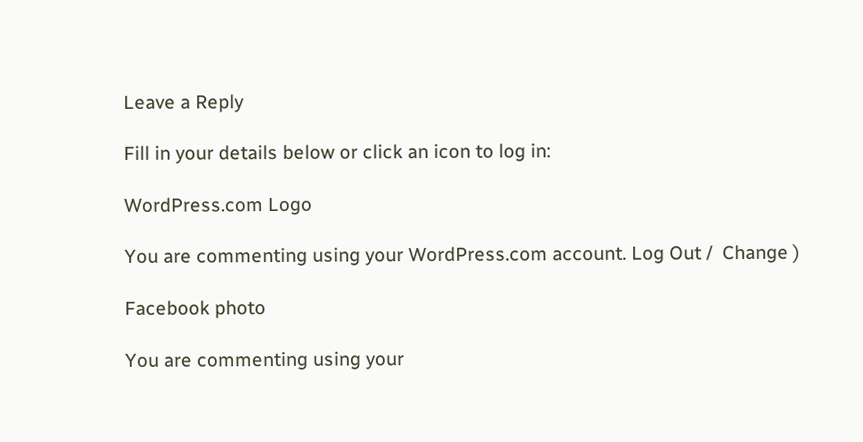Leave a Reply

Fill in your details below or click an icon to log in:

WordPress.com Logo

You are commenting using your WordPress.com account. Log Out /  Change )

Facebook photo

You are commenting using your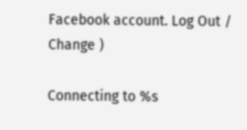Facebook account. Log Out /  Change )

Connecting to %s